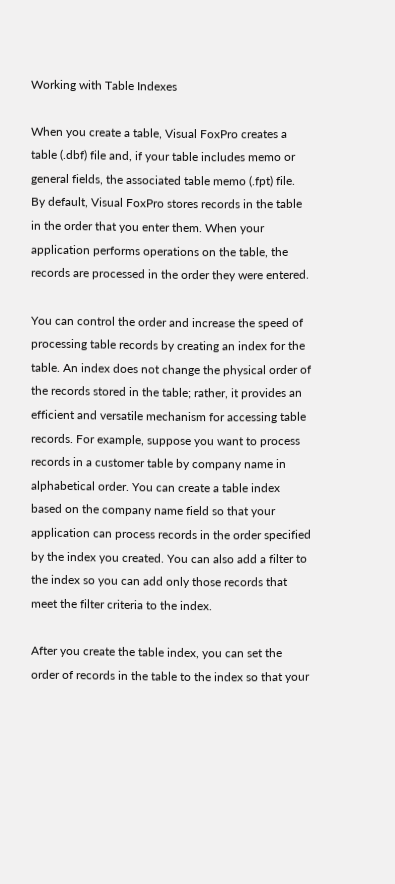Working with Table Indexes

When you create a table, Visual FoxPro creates a table (.dbf) file and, if your table includes memo or general fields, the associated table memo (.fpt) file. By default, Visual FoxPro stores records in the table in the order that you enter them. When your application performs operations on the table, the records are processed in the order they were entered.

You can control the order and increase the speed of processing table records by creating an index for the table. An index does not change the physical order of the records stored in the table; rather, it provides an efficient and versatile mechanism for accessing table records. For example, suppose you want to process records in a customer table by company name in alphabetical order. You can create a table index based on the company name field so that your application can process records in the order specified by the index you created. You can also add a filter to the index so you can add only those records that meet the filter criteria to the index.

After you create the table index, you can set the order of records in the table to the index so that your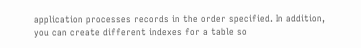application processes records in the order specified. In addition, you can create different indexes for a table so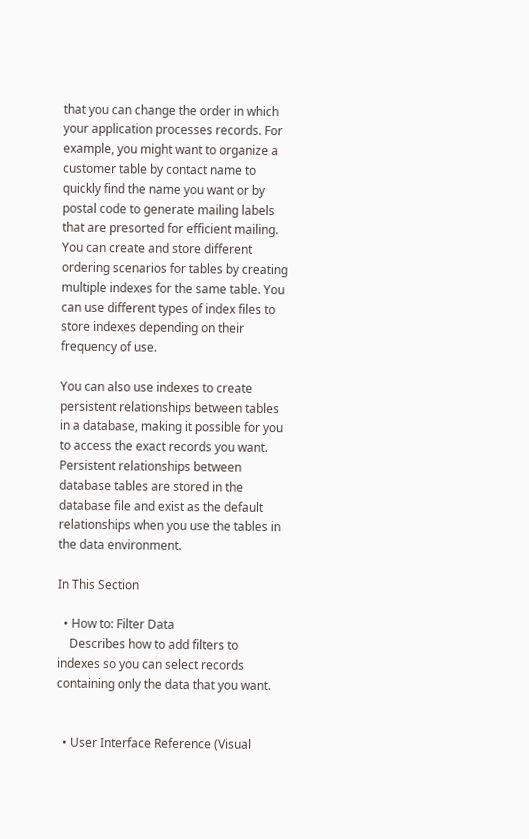that you can change the order in which your application processes records. For example, you might want to organize a customer table by contact name to quickly find the name you want or by postal code to generate mailing labels that are presorted for efficient mailing. You can create and store different ordering scenarios for tables by creating multiple indexes for the same table. You can use different types of index files to store indexes depending on their frequency of use.

You can also use indexes to create persistent relationships between tables in a database, making it possible for you to access the exact records you want. Persistent relationships between database tables are stored in the database file and exist as the default relationships when you use the tables in the data environment.

In This Section

  • How to: Filter Data
    Describes how to add filters to indexes so you can select records containing only the data that you want.


  • User Interface Reference (Visual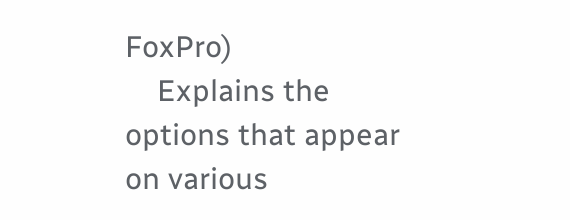FoxPro)
    Explains the options that appear on various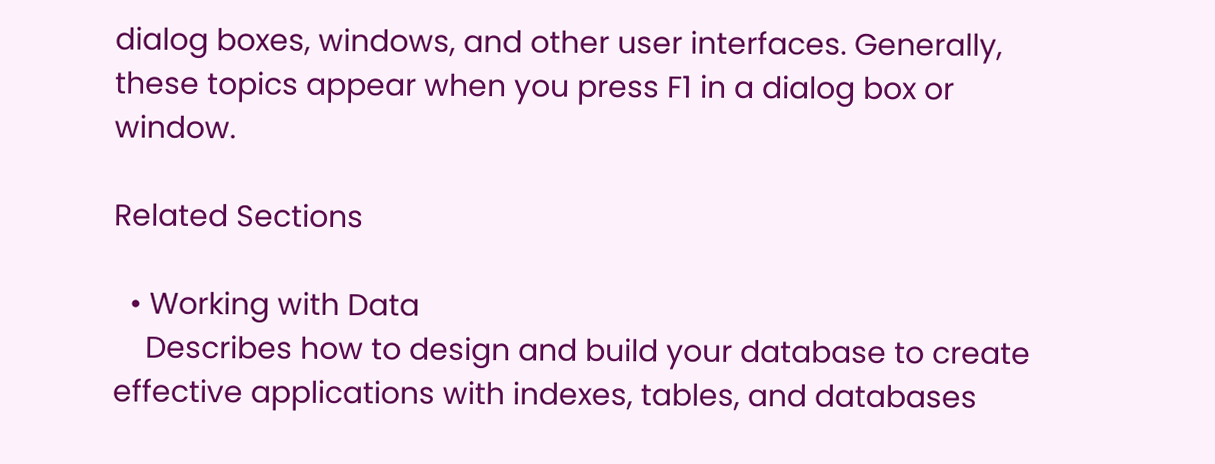dialog boxes, windows, and other user interfaces. Generally, these topics appear when you press F1 in a dialog box or window.

Related Sections

  • Working with Data
    Describes how to design and build your database to create effective applications with indexes, tables, and databases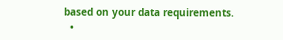based on your data requirements.
  •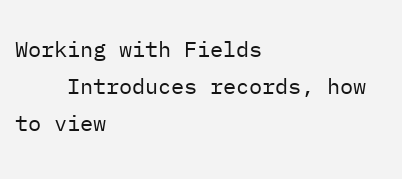Working with Fields
    Introduces records, how to view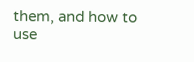them, and how to use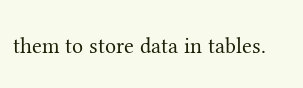them to store data in tables.